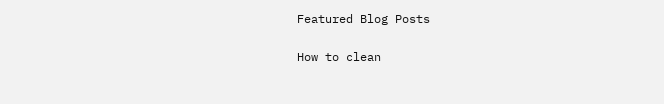Featured Blog Posts

How to clean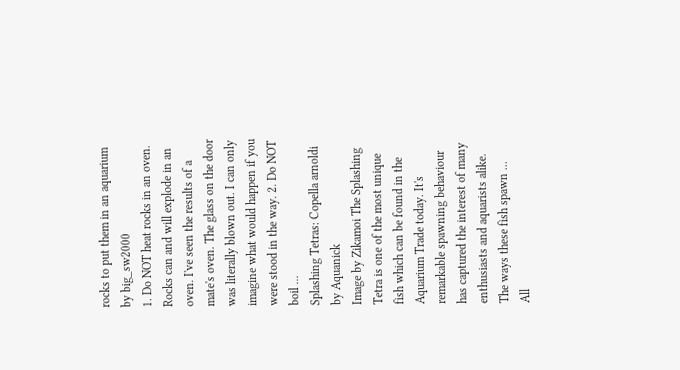rocks to put them in an aquarium by big_sw2000
1. Do NOT heat rocks in an oven. Rocks can and will explode in an oven. I've seen the results of a mate's oven. The glass on the door was literally blown out. I can only imagine what would happen if you were stood in the way. 2. Do NOT boil ...
Splashing Tetras: Copella arnoldi by Aquanick
Image by Zikamoi The Splashing Tetra is one of the most unique fish which can be found in the Aquarium Trade today. It's remarkable spawning behaviour has captured the interest of many enthusiasts and aquarists alike. The ways these fish spawn ...
All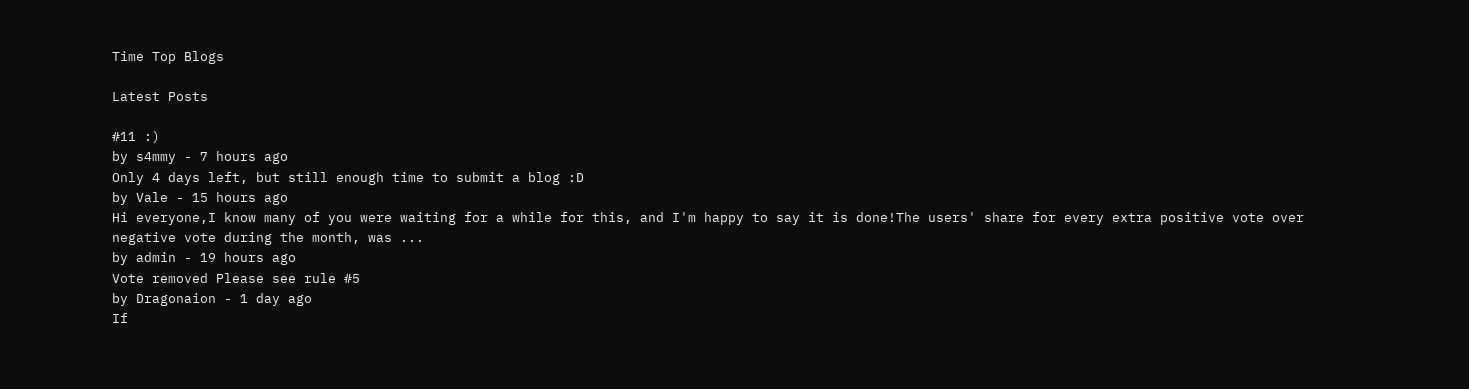Time Top Blogs

Latest Posts

#11 :)
by s4mmy - 7 hours ago
Only 4 days left, but still enough time to submit a blog :D
by Vale - 15 hours ago
Hi everyone,I know many of you were waiting for a while for this, and I'm happy to say it is done!The users' share for every extra positive vote over negative vote during the month, was ...
by admin - 19 hours ago
Vote removed Please see rule #5
by Dragonaion - 1 day ago
If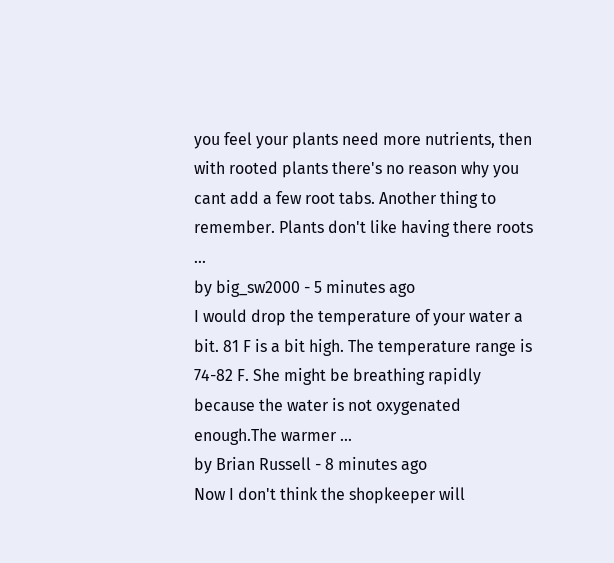you feel your plants need more nutrients, then with rooted plants there's no reason why you cant add a few root tabs. Another thing to remember. Plants don't like having there roots ...
by big_sw2000 - 5 minutes ago
I would drop the temperature of your water a bit. 81 F is a bit high. The temperature range is 74-82 F. She might be breathing rapidly because the water is not oxygenated enough.The warmer ...
by Brian Russell - 8 minutes ago
Now I don't think the shopkeeper will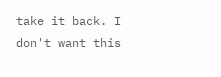take it back. I don't want this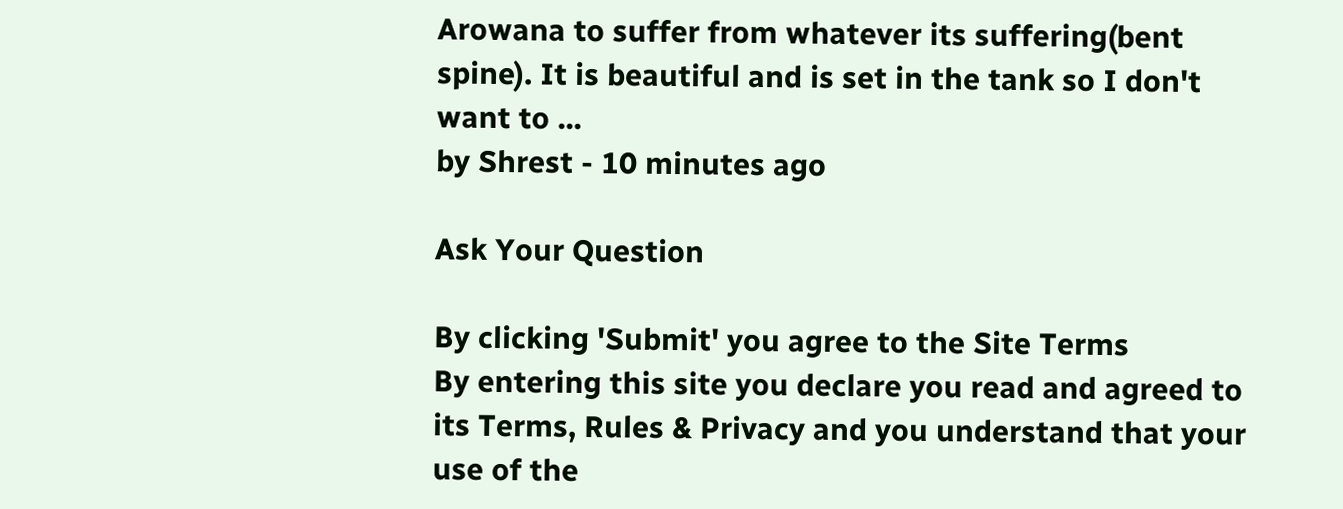Arowana to suffer from whatever its suffering(bent spine). It is beautiful and is set in the tank so I don't want to ...
by Shrest - 10 minutes ago

Ask Your Question

By clicking 'Submit' you agree to the Site Terms
By entering this site you declare you read and agreed to its Terms, Rules & Privacy and you understand that your use of the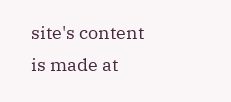site's content is made at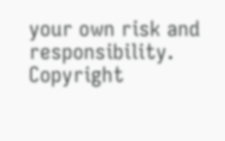your own risk and responsibility.
Copyright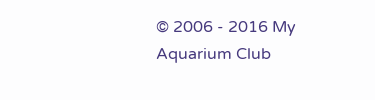© 2006 - 2016 My Aquarium Club